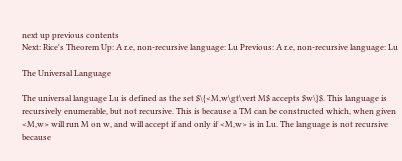next up previous contents
Next: Rice's Theorem Up: A r.e, non-recursive language: Lu Previous: A r.e, non-recursive language: Lu

The Universal Language

The universal language Lu is defined as the set $\{<M,w\gt\vert M$ accepts $w\}$. This language is recursively enumerable, but not recursive. This is because a TM can be constructed which, when given <M,w> will run M on w, and will accept if and only if <M,w> is in Lu. The language is not recursive because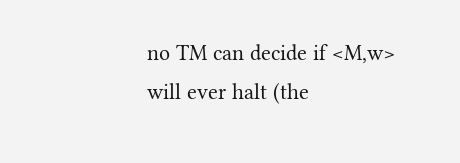no TM can decide if <M,w> will ever halt (the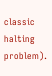classic halting problem).